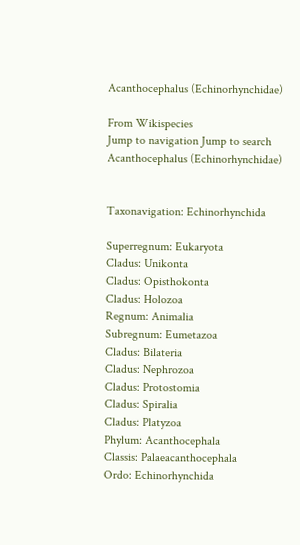Acanthocephalus (Echinorhynchidae)

From Wikispecies
Jump to navigation Jump to search
Acanthocephalus (Echinorhynchidae)


Taxonavigation: Echinorhynchida

Superregnum: Eukaryota
Cladus: Unikonta
Cladus: Opisthokonta
Cladus: Holozoa
Regnum: Animalia
Subregnum: Eumetazoa
Cladus: Bilateria
Cladus: Nephrozoa
Cladus: Protostomia
Cladus: Spiralia
Cladus: Platyzoa
Phylum: Acanthocephala
Classis: Palaeacanthocephala
Ordo: Echinorhynchida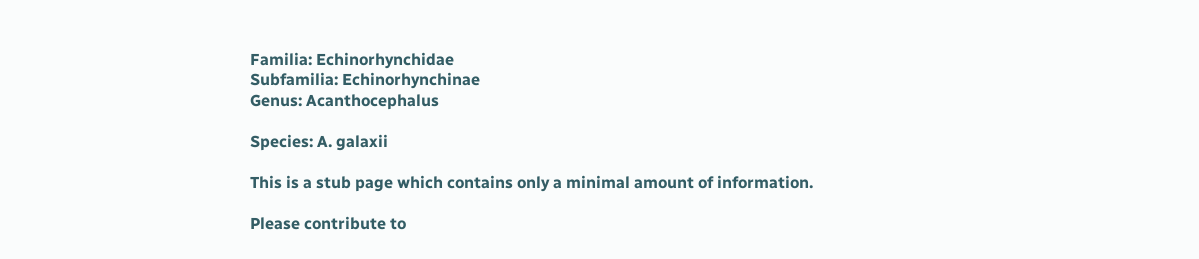Familia: Echinorhynchidae
Subfamilia: Echinorhynchinae
Genus: Acanthocephalus

Species: A. galaxii

This is a stub page which contains only a minimal amount of information.

Please contribute to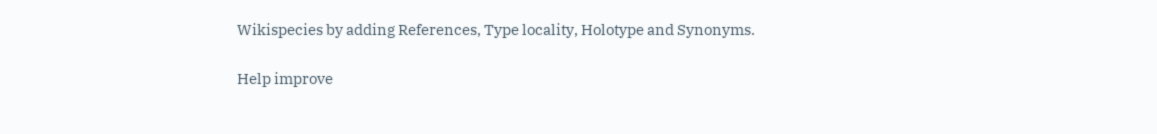Wikispecies by adding References, Type locality, Holotype and Synonyms.

Help improve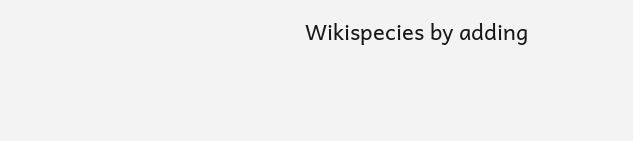Wikispecies by adding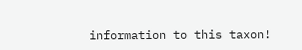information to this taxon!